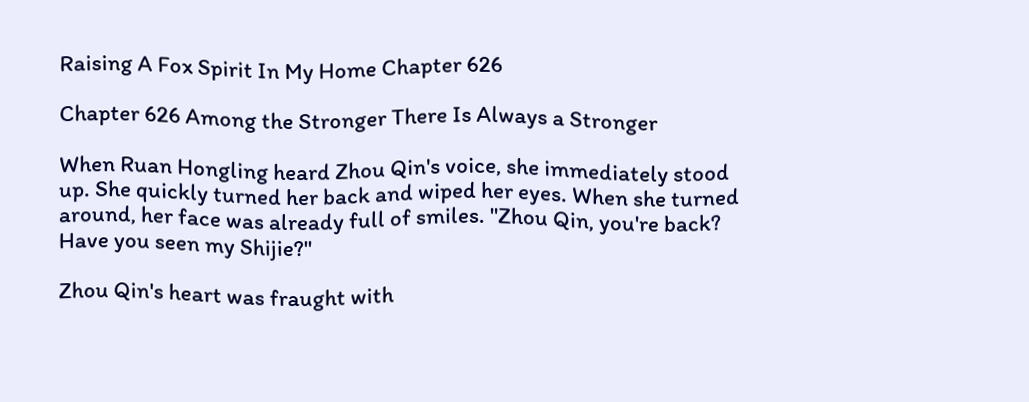Raising A Fox Spirit In My Home Chapter 626

Chapter 626 Among the Stronger There Is Always a Stronger

When Ruan Hongling heard Zhou Qin's voice, she immediately stood up. She quickly turned her back and wiped her eyes. When she turned around, her face was already full of smiles. "Zhou Qin, you're back? Have you seen my Shijie?"

Zhou Qin's heart was fraught with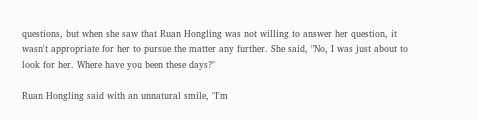questions, but when she saw that Ruan Hongling was not willing to answer her question, it wasn't appropriate for her to pursue the matter any further. She said, "No, I was just about to look for her. Where have you been these days?"

Ruan Hongling said with an unnatural smile, "I'm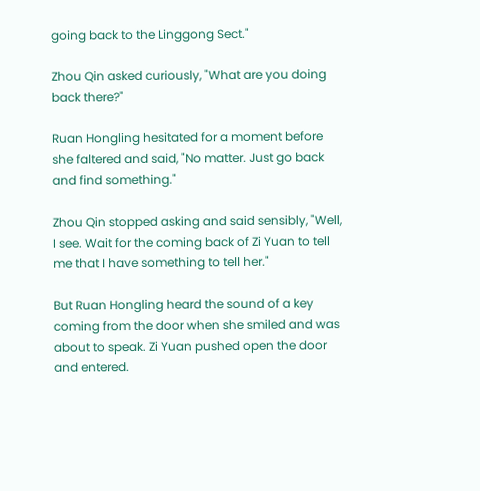going back to the Linggong Sect."

Zhou Qin asked curiously, "What are you doing back there?"

Ruan Hongling hesitated for a moment before she faltered and said, "No matter. Just go back and find something."

Zhou Qin stopped asking and said sensibly, "Well, I see. Wait for the coming back of Zi Yuan to tell me that I have something to tell her."

But Ruan Hongling heard the sound of a key coming from the door when she smiled and was about to speak. Zi Yuan pushed open the door and entered.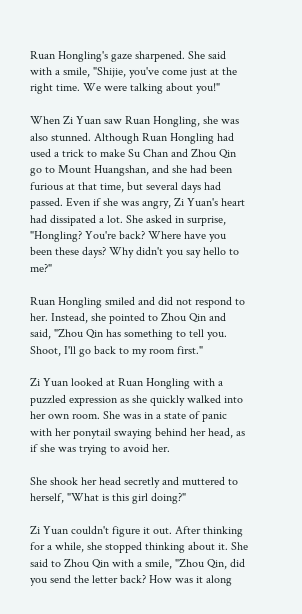Ruan Hongling's gaze sharpened. She said with a smile, "Shijie, you've come just at the right time. We were talking about you!"

When Zi Yuan saw Ruan Hongling, she was also stunned. Although Ruan Hongling had used a trick to make Su Chan and Zhou Qin go to Mount Huangshan, and she had been furious at that time, but several days had passed. Even if she was angry, Zi Yuan's heart had dissipated a lot. She asked in surprise, "Hongling? You're back? Where have you been these days? Why didn't you say hello to me?"

Ruan Hongling smiled and did not respond to her. Instead, she pointed to Zhou Qin and said, "Zhou Qin has something to tell you. Shoot, I'll go back to my room first."

Zi Yuan looked at Ruan Hongling with a puzzled expression as she quickly walked into her own room. She was in a state of panic with her ponytail swaying behind her head, as if she was trying to avoid her.

She shook her head secretly and muttered to herself, "What is this girl doing?"

Zi Yuan couldn't figure it out. After thinking for a while, she stopped thinking about it. She said to Zhou Qin with a smile, "Zhou Qin, did you send the letter back? How was it along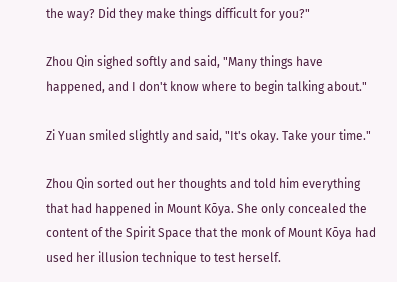the way? Did they make things difficult for you?"

Zhou Qin sighed softly and said, "Many things have happened, and I don't know where to begin talking about."

Zi Yuan smiled slightly and said, "It's okay. Take your time."

Zhou Qin sorted out her thoughts and told him everything that had happened in Mount Kōya. She only concealed the content of the Spirit Space that the monk of Mount Kōya had used her illusion technique to test herself.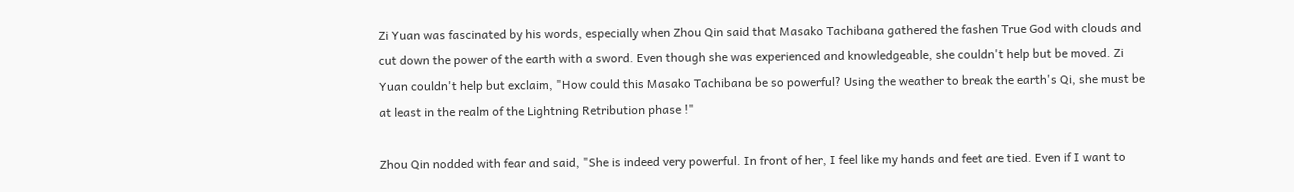Zi Yuan was fascinated by his words, especially when Zhou Qin said that Masako Tachibana gathered the fashen True God with clouds and cut down the power of the earth with a sword. Even though she was experienced and knowledgeable, she couldn't help but be moved. Zi Yuan couldn't help but exclaim, "How could this Masako Tachibana be so powerful? Using the weather to break the earth's Qi, she must be at least in the realm of the Lightning Retribution phase !"

Zhou Qin nodded with fear and said, "She is indeed very powerful. In front of her, I feel like my hands and feet are tied. Even if I want to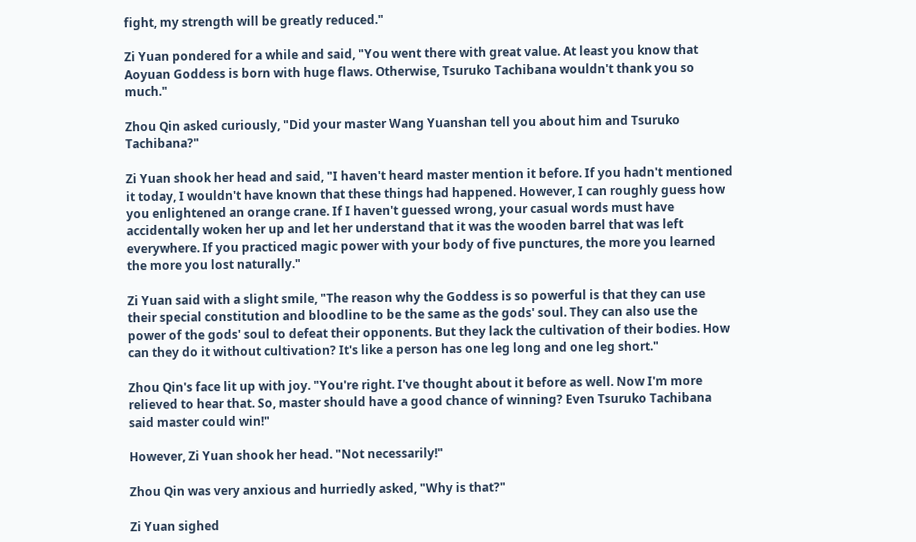fight, my strength will be greatly reduced."

Zi Yuan pondered for a while and said, "You went there with great value. At least you know that Aoyuan Goddess is born with huge flaws. Otherwise, Tsuruko Tachibana wouldn't thank you so much."

Zhou Qin asked curiously, "Did your master Wang Yuanshan tell you about him and Tsuruko Tachibana?"

Zi Yuan shook her head and said, "I haven't heard master mention it before. If you hadn't mentioned it today, I wouldn't have known that these things had happened. However, I can roughly guess how you enlightened an orange crane. If I haven't guessed wrong, your casual words must have accidentally woken her up and let her understand that it was the wooden barrel that was left everywhere. If you practiced magic power with your body of five punctures, the more you learned the more you lost naturally."

Zi Yuan said with a slight smile, "The reason why the Goddess is so powerful is that they can use their special constitution and bloodline to be the same as the gods' soul. They can also use the power of the gods' soul to defeat their opponents. But they lack the cultivation of their bodies. How can they do it without cultivation? It's like a person has one leg long and one leg short."

Zhou Qin's face lit up with joy. "You're right. I've thought about it before as well. Now I'm more relieved to hear that. So, master should have a good chance of winning? Even Tsuruko Tachibana said master could win!"

However, Zi Yuan shook her head. "Not necessarily!"

Zhou Qin was very anxious and hurriedly asked, "Why is that?"

Zi Yuan sighed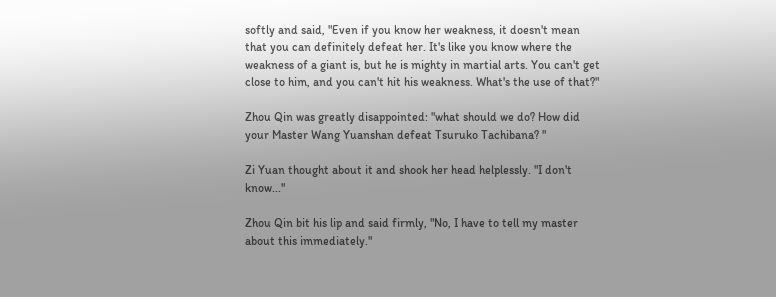softly and said, "Even if you know her weakness, it doesn't mean that you can definitely defeat her. It's like you know where the weakness of a giant is, but he is mighty in martial arts. You can't get close to him, and you can't hit his weakness. What's the use of that?"

Zhou Qin was greatly disappointed: "what should we do? How did your Master Wang Yuanshan defeat Tsuruko Tachibana? "

Zi Yuan thought about it and shook her head helplessly. "I don't know..."

Zhou Qin bit his lip and said firmly, "No, I have to tell my master about this immediately."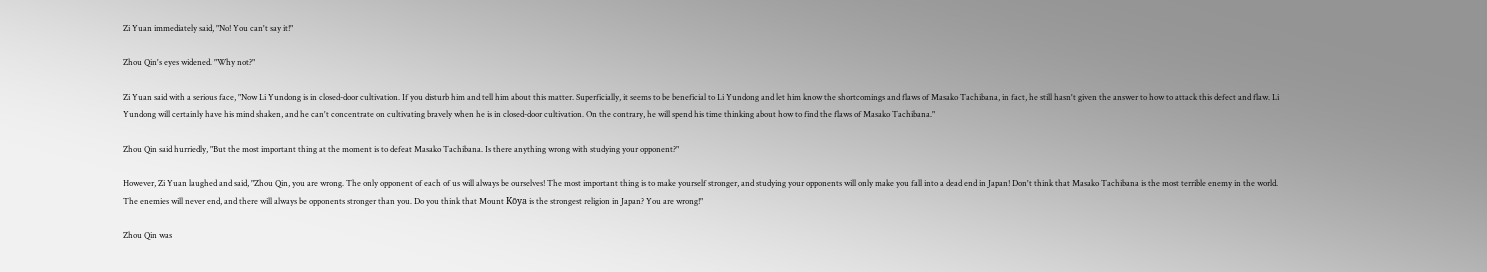Zi Yuan immediately said, "No! You can't say it!"

Zhou Qin's eyes widened. "Why not?"

Zi Yuan said with a serious face, "Now Li Yundong is in closed-door cultivation. If you disturb him and tell him about this matter. Superficially, it seems to be beneficial to Li Yundong and let him know the shortcomings and flaws of Masako Tachibana, in fact, he still hasn't given the answer to how to attack this defect and flaw. Li Yundong will certainly have his mind shaken, and he can't concentrate on cultivating bravely when he is in closed-door cultivation. On the contrary, he will spend his time thinking about how to find the flaws of Masako Tachibana."

Zhou Qin said hurriedly, "But the most important thing at the moment is to defeat Masako Tachibana. Is there anything wrong with studying your opponent?"

However, Zi Yuan laughed and said, "Zhou Qin, you are wrong. The only opponent of each of us will always be ourselves! The most important thing is to make yourself stronger, and studying your opponents will only make you fall into a dead end in Japan! Don't think that Masako Tachibana is the most terrible enemy in the world. The enemies will never end, and there will always be opponents stronger than you. Do you think that Mount Kōya is the strongest religion in Japan? You are wrong!"

Zhou Qin was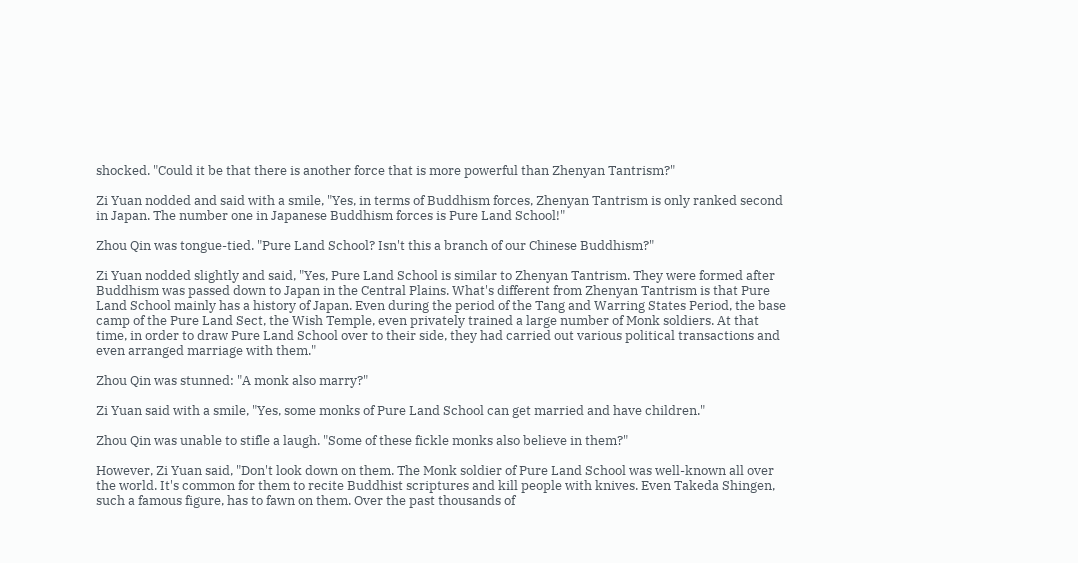shocked. "Could it be that there is another force that is more powerful than Zhenyan Tantrism?"

Zi Yuan nodded and said with a smile, "Yes, in terms of Buddhism forces, Zhenyan Tantrism is only ranked second in Japan. The number one in Japanese Buddhism forces is Pure Land School!"

Zhou Qin was tongue-tied. "Pure Land School? Isn't this a branch of our Chinese Buddhism?"

Zi Yuan nodded slightly and said, "Yes, Pure Land School is similar to Zhenyan Tantrism. They were formed after Buddhism was passed down to Japan in the Central Plains. What's different from Zhenyan Tantrism is that Pure Land School mainly has a history of Japan. Even during the period of the Tang and Warring States Period, the base camp of the Pure Land Sect, the Wish Temple, even privately trained a large number of Monk soldiers. At that time, in order to draw Pure Land School over to their side, they had carried out various political transactions and even arranged marriage with them."

Zhou Qin was stunned: "A monk also marry?"

Zi Yuan said with a smile, "Yes, some monks of Pure Land School can get married and have children."

Zhou Qin was unable to stifle a laugh. "Some of these fickle monks also believe in them?"

However, Zi Yuan said, "Don't look down on them. The Monk soldier of Pure Land School was well-known all over the world. It's common for them to recite Buddhist scriptures and kill people with knives. Even Takeda Shingen, such a famous figure, has to fawn on them. Over the past thousands of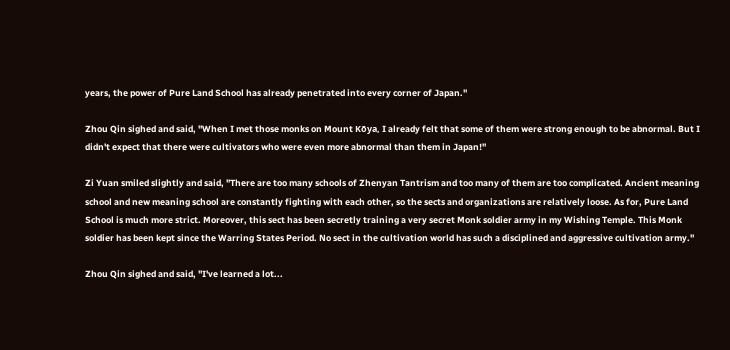years, the power of Pure Land School has already penetrated into every corner of Japan."

Zhou Qin sighed and said, "When I met those monks on Mount Kōya, I already felt that some of them were strong enough to be abnormal. But I didn't expect that there were cultivators who were even more abnormal than them in Japan!"

Zi Yuan smiled slightly and said, "There are too many schools of Zhenyan Tantrism and too many of them are too complicated. Ancient meaning school and new meaning school are constantly fighting with each other, so the sects and organizations are relatively loose. As for, Pure Land School is much more strict. Moreover, this sect has been secretly training a very secret Monk soldier army in my Wishing Temple. This Monk soldier has been kept since the Warring States Period. No sect in the cultivation world has such a disciplined and aggressive cultivation army."

Zhou Qin sighed and said, "I've learned a lot...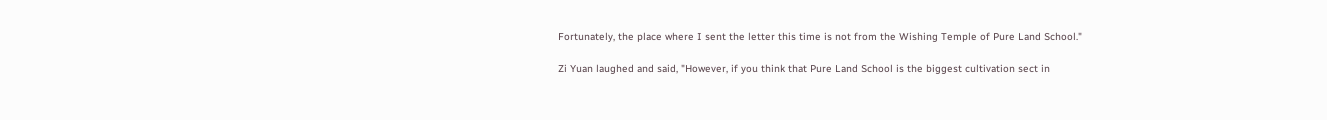Fortunately, the place where I sent the letter this time is not from the Wishing Temple of Pure Land School."

Zi Yuan laughed and said, "However, if you think that Pure Land School is the biggest cultivation sect in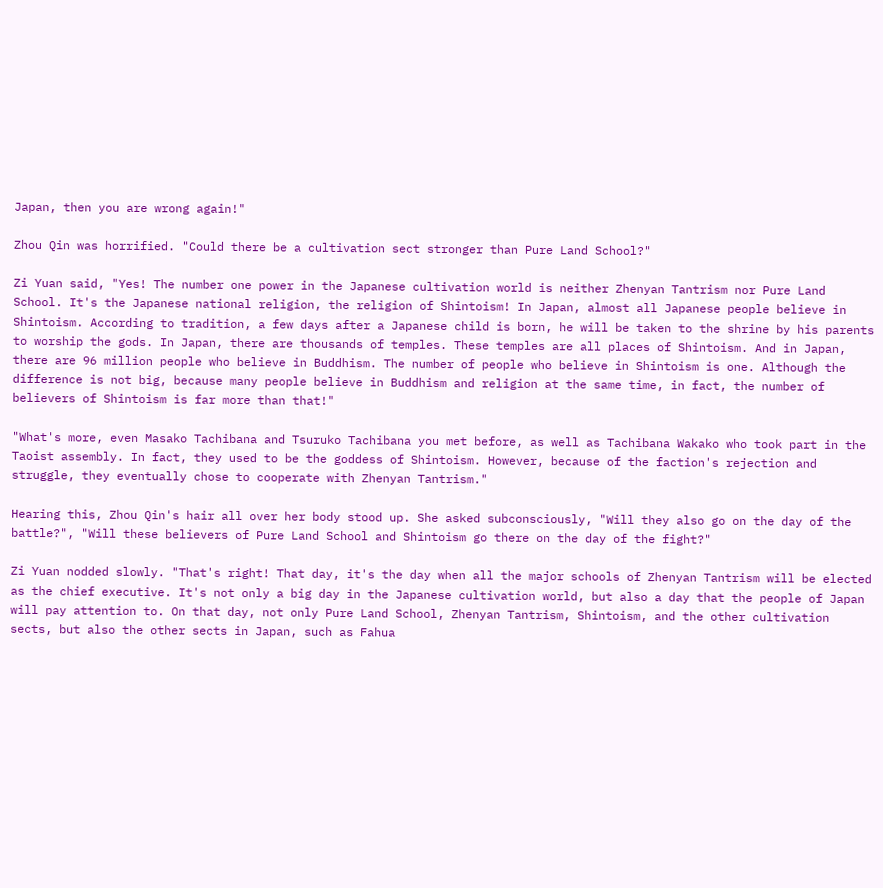Japan, then you are wrong again!"

Zhou Qin was horrified. "Could there be a cultivation sect stronger than Pure Land School?"

Zi Yuan said, "Yes! The number one power in the Japanese cultivation world is neither Zhenyan Tantrism nor Pure Land School. It's the Japanese national religion, the religion of Shintoism! In Japan, almost all Japanese people believe in Shintoism. According to tradition, a few days after a Japanese child is born, he will be taken to the shrine by his parents to worship the gods. In Japan, there are thousands of temples. These temples are all places of Shintoism. And in Japan, there are 96 million people who believe in Buddhism. The number of people who believe in Shintoism is one. Although the difference is not big, because many people believe in Buddhism and religion at the same time, in fact, the number of believers of Shintoism is far more than that!"

"What's more, even Masako Tachibana and Tsuruko Tachibana you met before, as well as Tachibana Wakako who took part in the Taoist assembly. In fact, they used to be the goddess of Shintoism. However, because of the faction's rejection and struggle, they eventually chose to cooperate with Zhenyan Tantrism."

Hearing this, Zhou Qin's hair all over her body stood up. She asked subconsciously, "Will they also go on the day of the battle?", "Will these believers of Pure Land School and Shintoism go there on the day of the fight?"

Zi Yuan nodded slowly. "That's right! That day, it's the day when all the major schools of Zhenyan Tantrism will be elected as the chief executive. It's not only a big day in the Japanese cultivation world, but also a day that the people of Japan will pay attention to. On that day, not only Pure Land School, Zhenyan Tantrism, Shintoism, and the other cultivation sects, but also the other sects in Japan, such as Fahua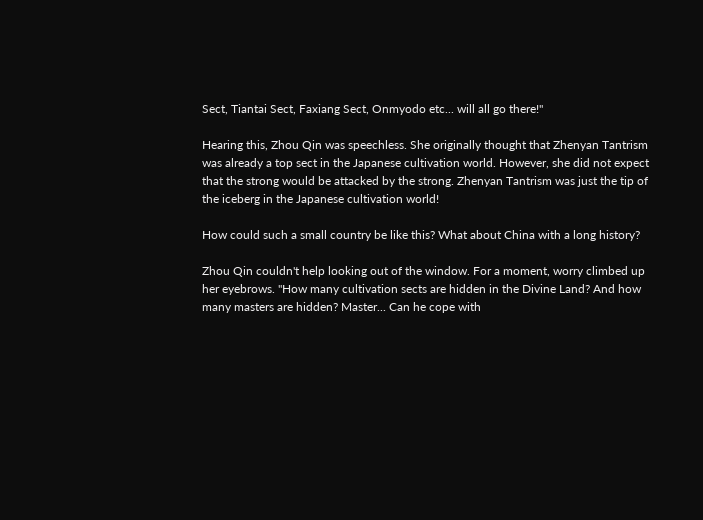Sect, Tiantai Sect, Faxiang Sect, Onmyodo etc... will all go there!"

Hearing this, Zhou Qin was speechless. She originally thought that Zhenyan Tantrism was already a top sect in the Japanese cultivation world. However, she did not expect that the strong would be attacked by the strong. Zhenyan Tantrism was just the tip of the iceberg in the Japanese cultivation world!

How could such a small country be like this? What about China with a long history?

Zhou Qin couldn't help looking out of the window. For a moment, worry climbed up her eyebrows. "How many cultivation sects are hidden in the Divine Land? And how many masters are hidden? Master... Can he cope with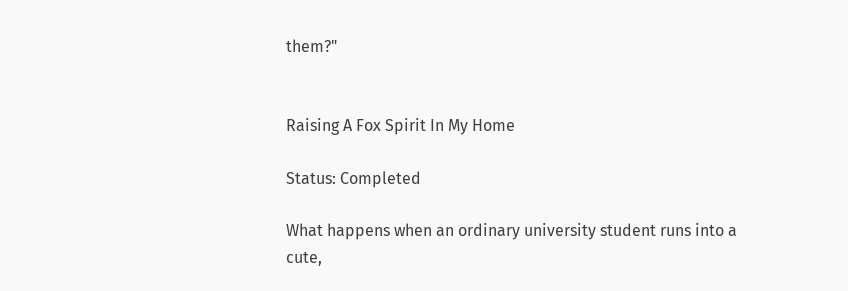them?"


Raising A Fox Spirit In My Home

Status: Completed

What happens when an ordinary university student runs into a cute,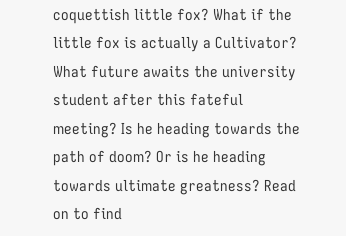coquettish little fox? What if the little fox is actually a Cultivator? What future awaits the university student after this fateful meeting? Is he heading towards the path of doom? Or is he heading towards ultimate greatness? Read on to find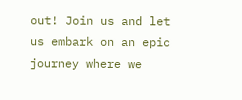out! Join us and let us embark on an epic journey where we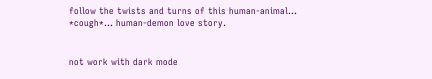follow the twists and turns of this human-animal… *cough*… human-demon love story.


not work with dark mode